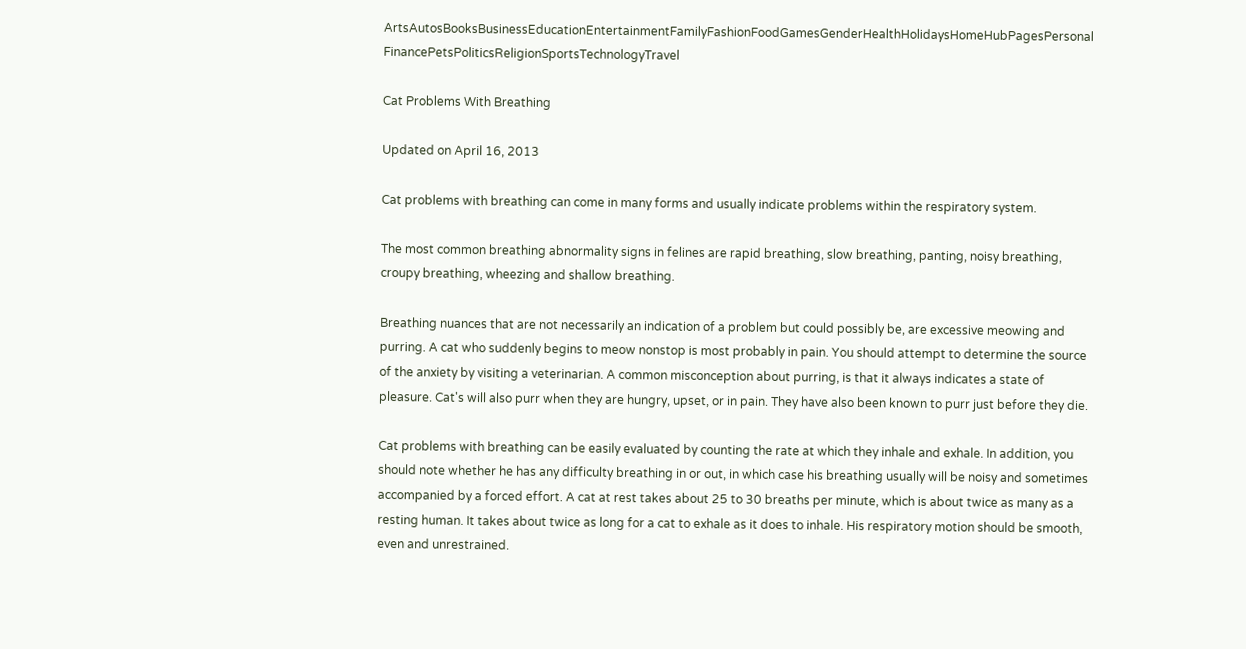ArtsAutosBooksBusinessEducationEntertainmentFamilyFashionFoodGamesGenderHealthHolidaysHomeHubPagesPersonal FinancePetsPoliticsReligionSportsTechnologyTravel

Cat Problems With Breathing

Updated on April 16, 2013

Cat problems with breathing can come in many forms and usually indicate problems within the respiratory system.

The most common breathing abnormality signs in felines are rapid breathing, slow breathing, panting, noisy breathing, croupy breathing, wheezing and shallow breathing.

Breathing nuances that are not necessarily an indication of a problem but could possibly be, are excessive meowing and purring. A cat who suddenly begins to meow nonstop is most probably in pain. You should attempt to determine the source of the anxiety by visiting a veterinarian. A common misconception about purring, is that it always indicates a state of pleasure. Cat's will also purr when they are hungry, upset, or in pain. They have also been known to purr just before they die.

Cat problems with breathing can be easily evaluated by counting the rate at which they inhale and exhale. In addition, you should note whether he has any difficulty breathing in or out, in which case his breathing usually will be noisy and sometimes accompanied by a forced effort. A cat at rest takes about 25 to 30 breaths per minute, which is about twice as many as a resting human. It takes about twice as long for a cat to exhale as it does to inhale. His respiratory motion should be smooth, even and unrestrained.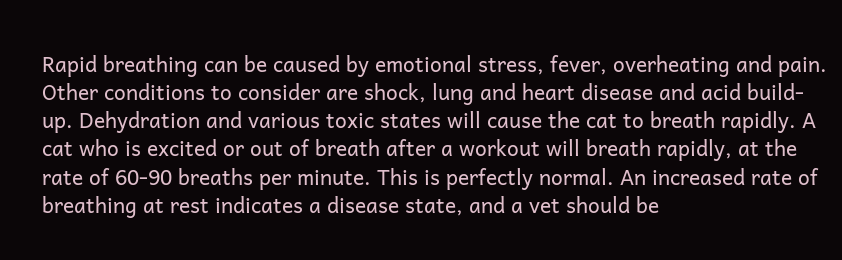Rapid breathing can be caused by emotional stress, fever, overheating and pain. Other conditions to consider are shock, lung and heart disease and acid build-up. Dehydration and various toxic states will cause the cat to breath rapidly. A cat who is excited or out of breath after a workout will breath rapidly, at the rate of 60-90 breaths per minute. This is perfectly normal. An increased rate of breathing at rest indicates a disease state, and a vet should be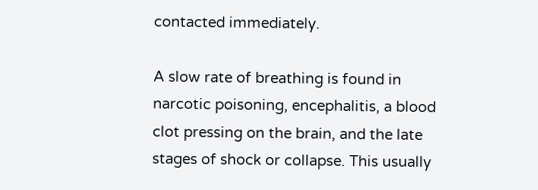contacted immediately.

A slow rate of breathing is found in narcotic poisoning, encephalitis, a blood clot pressing on the brain, and the late stages of shock or collapse. This usually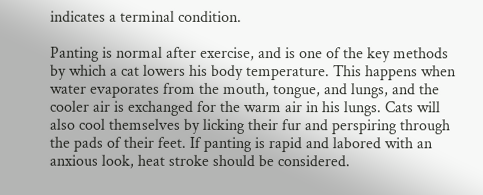indicates a terminal condition.

Panting is normal after exercise, and is one of the key methods by which a cat lowers his body temperature. This happens when water evaporates from the mouth, tongue, and lungs, and the cooler air is exchanged for the warm air in his lungs. Cats will also cool themselves by licking their fur and perspiring through the pads of their feet. If panting is rapid and labored with an anxious look, heat stroke should be considered.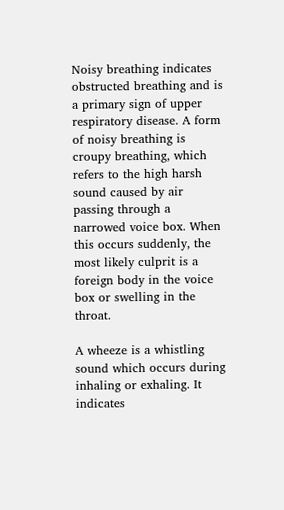Noisy breathing indicates obstructed breathing and is a primary sign of upper respiratory disease. A form of noisy breathing is croupy breathing, which refers to the high harsh sound caused by air passing through a narrowed voice box. When this occurs suddenly, the most likely culprit is a foreign body in the voice box or swelling in the throat.

A wheeze is a whistling sound which occurs during inhaling or exhaling. It indicates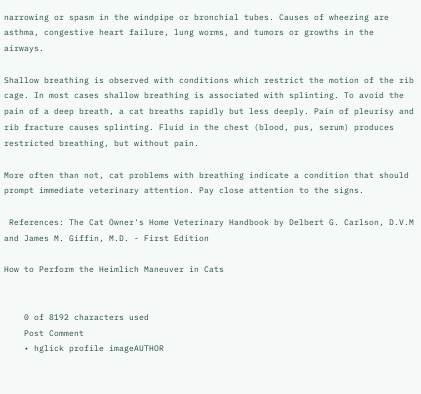narrowing or spasm in the windpipe or bronchial tubes. Causes of wheezing are asthma, congestive heart failure, lung worms, and tumors or growths in the airways.

Shallow breathing is observed with conditions which restrict the motion of the rib cage. In most cases shallow breathing is associated with splinting. To avoid the pain of a deep breath, a cat breaths rapidly but less deeply. Pain of pleurisy and rib fracture causes splinting. Fluid in the chest (blood, pus, serum) produces restricted breathing, but without pain.

More often than not, cat problems with breathing indicate a condition that should prompt immediate veterinary attention. Pay close attention to the signs.

 References: The Cat Owner's Home Veterinary Handbook by Delbert G. Carlson, D.V.M and James M. Giffin, M.D. - First Edition

How to Perform the Heimlich Maneuver in Cats


    0 of 8192 characters used
    Post Comment
    • hglick profile imageAUTHOR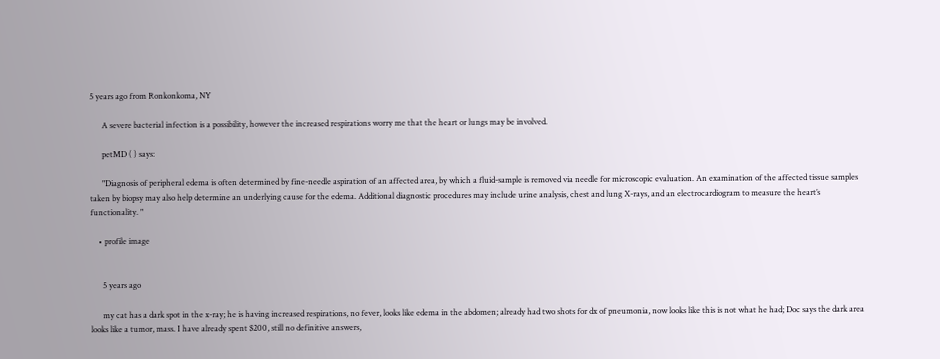5 years ago from Ronkonkoma, NY

      A severe bacterial infection is a possibility, however the increased respirations worry me that the heart or lungs may be involved.

      petMD ( ) says:

      "Diagnosis of peripheral edema is often determined by fine-needle aspiration of an affected area, by which a fluid-sample is removed via needle for microscopic evaluation. An examination of the affected tissue samples taken by biopsy may also help determine an underlying cause for the edema. Additional diagnostic procedures may include urine analysis, chest and lung X-rays, and an electrocardiogram to measure the heart’s functionality. "

    • profile image


      5 years ago

      my cat has a dark spot in the x-ray; he is having increased respirations, no fever, looks like edema in the abdomen; already had two shots for dx of pneumonia, now looks like this is not what he had; Doc says the dark area looks like a tumor, mass. I have already spent $200, still no definitive answers,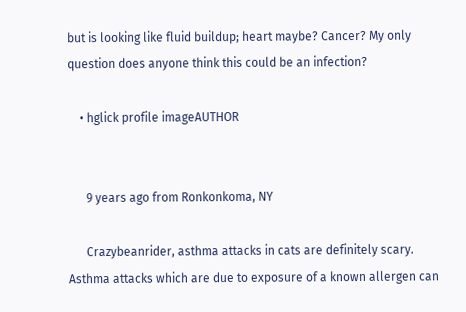but is looking like fluid buildup; heart maybe? Cancer? My only question does anyone think this could be an infection?

    • hglick profile imageAUTHOR


      9 years ago from Ronkonkoma, NY

      Crazybeanrider, asthma attacks in cats are definitely scary. Asthma attacks which are due to exposure of a known allergen can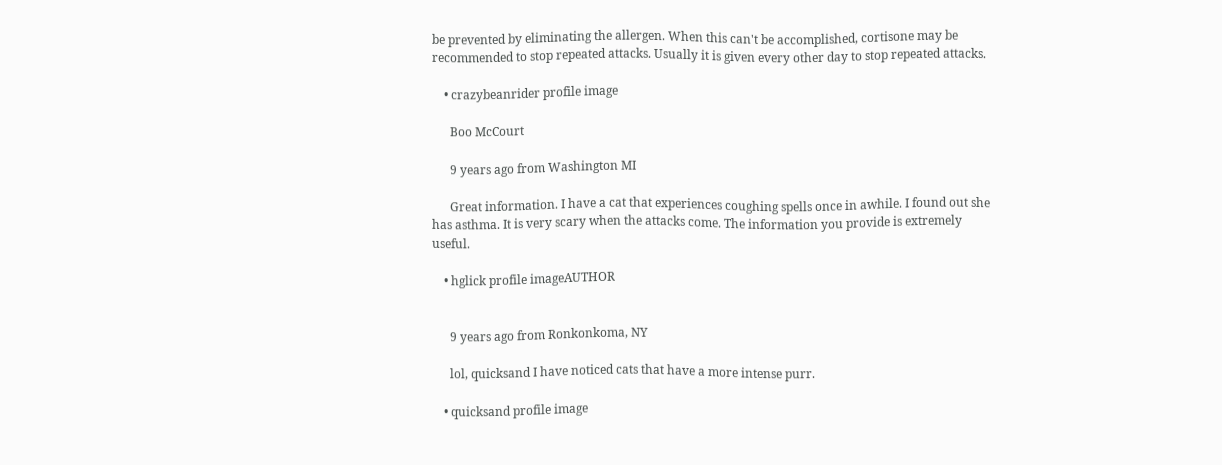be prevented by eliminating the allergen. When this can't be accomplished, cortisone may be recommended to stop repeated attacks. Usually it is given every other day to stop repeated attacks.

    • crazybeanrider profile image

      Boo McCourt

      9 years ago from Washington MI

      Great information. I have a cat that experiences coughing spells once in awhile. I found out she has asthma. It is very scary when the attacks come. The information you provide is extremely useful.

    • hglick profile imageAUTHOR


      9 years ago from Ronkonkoma, NY

      lol, quicksand I have noticed cats that have a more intense purr.

    • quicksand profile image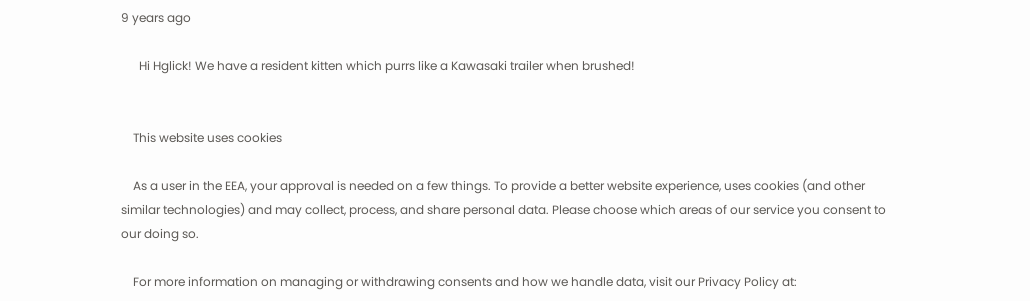9 years ago

      Hi Hglick! We have a resident kitten which purrs like a Kawasaki trailer when brushed!


    This website uses cookies

    As a user in the EEA, your approval is needed on a few things. To provide a better website experience, uses cookies (and other similar technologies) and may collect, process, and share personal data. Please choose which areas of our service you consent to our doing so.

    For more information on managing or withdrawing consents and how we handle data, visit our Privacy Policy at: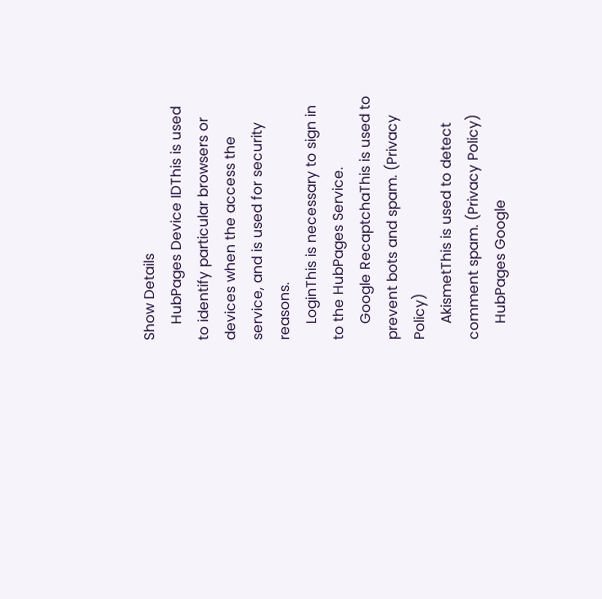Show Details
    HubPages Device IDThis is used to identify particular browsers or devices when the access the service, and is used for security reasons.
    LoginThis is necessary to sign in to the HubPages Service.
    Google RecaptchaThis is used to prevent bots and spam. (Privacy Policy)
    AkismetThis is used to detect comment spam. (Privacy Policy)
    HubPages Google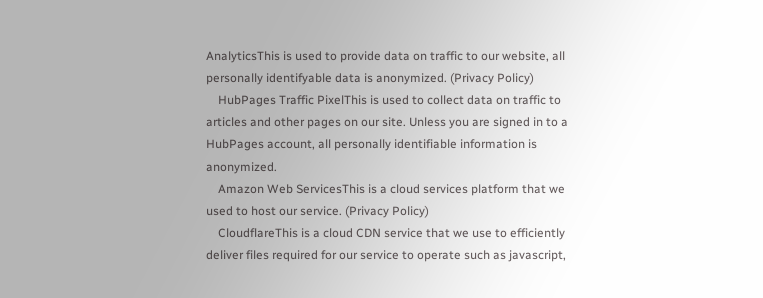AnalyticsThis is used to provide data on traffic to our website, all personally identifyable data is anonymized. (Privacy Policy)
    HubPages Traffic PixelThis is used to collect data on traffic to articles and other pages on our site. Unless you are signed in to a HubPages account, all personally identifiable information is anonymized.
    Amazon Web ServicesThis is a cloud services platform that we used to host our service. (Privacy Policy)
    CloudflareThis is a cloud CDN service that we use to efficiently deliver files required for our service to operate such as javascript,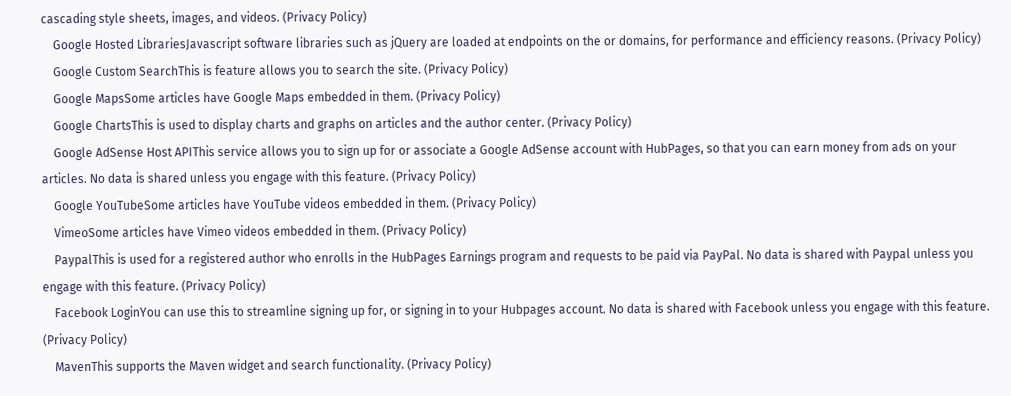cascading style sheets, images, and videos. (Privacy Policy)
    Google Hosted LibrariesJavascript software libraries such as jQuery are loaded at endpoints on the or domains, for performance and efficiency reasons. (Privacy Policy)
    Google Custom SearchThis is feature allows you to search the site. (Privacy Policy)
    Google MapsSome articles have Google Maps embedded in them. (Privacy Policy)
    Google ChartsThis is used to display charts and graphs on articles and the author center. (Privacy Policy)
    Google AdSense Host APIThis service allows you to sign up for or associate a Google AdSense account with HubPages, so that you can earn money from ads on your articles. No data is shared unless you engage with this feature. (Privacy Policy)
    Google YouTubeSome articles have YouTube videos embedded in them. (Privacy Policy)
    VimeoSome articles have Vimeo videos embedded in them. (Privacy Policy)
    PaypalThis is used for a registered author who enrolls in the HubPages Earnings program and requests to be paid via PayPal. No data is shared with Paypal unless you engage with this feature. (Privacy Policy)
    Facebook LoginYou can use this to streamline signing up for, or signing in to your Hubpages account. No data is shared with Facebook unless you engage with this feature. (Privacy Policy)
    MavenThis supports the Maven widget and search functionality. (Privacy Policy)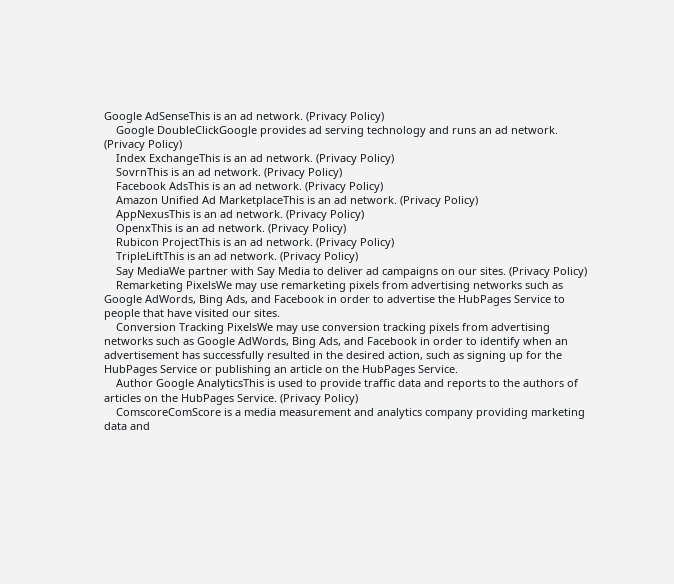Google AdSenseThis is an ad network. (Privacy Policy)
    Google DoubleClickGoogle provides ad serving technology and runs an ad network. (Privacy Policy)
    Index ExchangeThis is an ad network. (Privacy Policy)
    SovrnThis is an ad network. (Privacy Policy)
    Facebook AdsThis is an ad network. (Privacy Policy)
    Amazon Unified Ad MarketplaceThis is an ad network. (Privacy Policy)
    AppNexusThis is an ad network. (Privacy Policy)
    OpenxThis is an ad network. (Privacy Policy)
    Rubicon ProjectThis is an ad network. (Privacy Policy)
    TripleLiftThis is an ad network. (Privacy Policy)
    Say MediaWe partner with Say Media to deliver ad campaigns on our sites. (Privacy Policy)
    Remarketing PixelsWe may use remarketing pixels from advertising networks such as Google AdWords, Bing Ads, and Facebook in order to advertise the HubPages Service to people that have visited our sites.
    Conversion Tracking PixelsWe may use conversion tracking pixels from advertising networks such as Google AdWords, Bing Ads, and Facebook in order to identify when an advertisement has successfully resulted in the desired action, such as signing up for the HubPages Service or publishing an article on the HubPages Service.
    Author Google AnalyticsThis is used to provide traffic data and reports to the authors of articles on the HubPages Service. (Privacy Policy)
    ComscoreComScore is a media measurement and analytics company providing marketing data and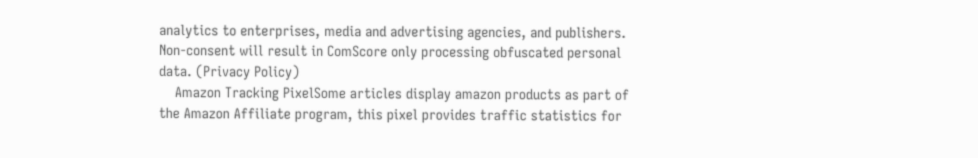analytics to enterprises, media and advertising agencies, and publishers. Non-consent will result in ComScore only processing obfuscated personal data. (Privacy Policy)
    Amazon Tracking PixelSome articles display amazon products as part of the Amazon Affiliate program, this pixel provides traffic statistics for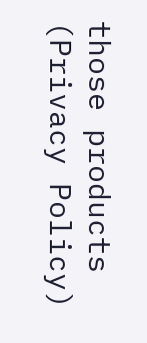those products (Privacy Policy)